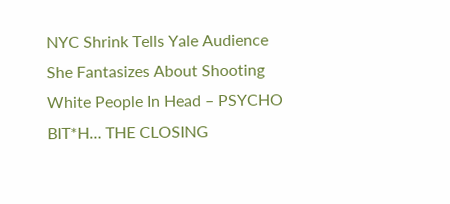NYC Shrink Tells Yale Audience She Fantasizes About Shooting White People In Head – PSYCHO BIT*H… THE CLOSING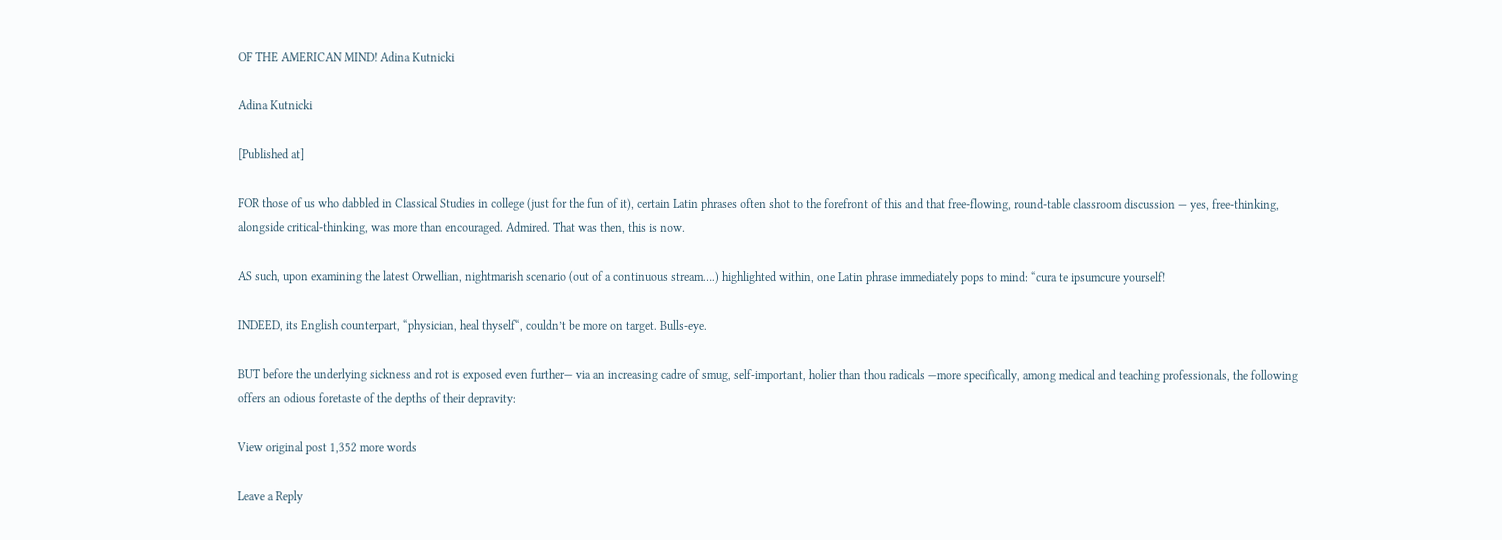OF THE AMERICAN MIND! Adina Kutnicki

Adina Kutnicki

[Published at]

FOR those of us who dabbled in Classical Studies in college (just for the fun of it), certain Latin phrases often shot to the forefront of this and that free-flowing, round-table classroom discussion — yes, free-thinking, alongside critical-thinking, was more than encouraged. Admired. That was then, this is now.

AS such, upon examining the latest Orwellian, nightmarish scenario (out of a continuous stream….) highlighted within, one Latin phrase immediately pops to mind: “cura te ipsumcure yourself!

INDEED, its English counterpart, “physician, heal thyself“, couldn’t be more on target. Bulls-eye.

BUT before the underlying sickness and rot is exposed even further— via an increasing cadre of smug, self-important, holier than thou radicals —more specifically, among medical and teaching professionals, the following offers an odious foretaste of the depths of their depravity:

View original post 1,352 more words

Leave a Reply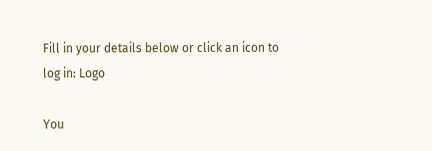Fill in your details below or click an icon to log in: Logo

You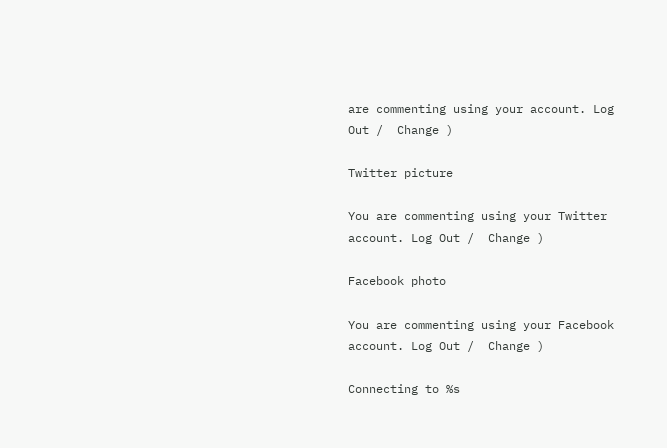are commenting using your account. Log Out /  Change )

Twitter picture

You are commenting using your Twitter account. Log Out /  Change )

Facebook photo

You are commenting using your Facebook account. Log Out /  Change )

Connecting to %s